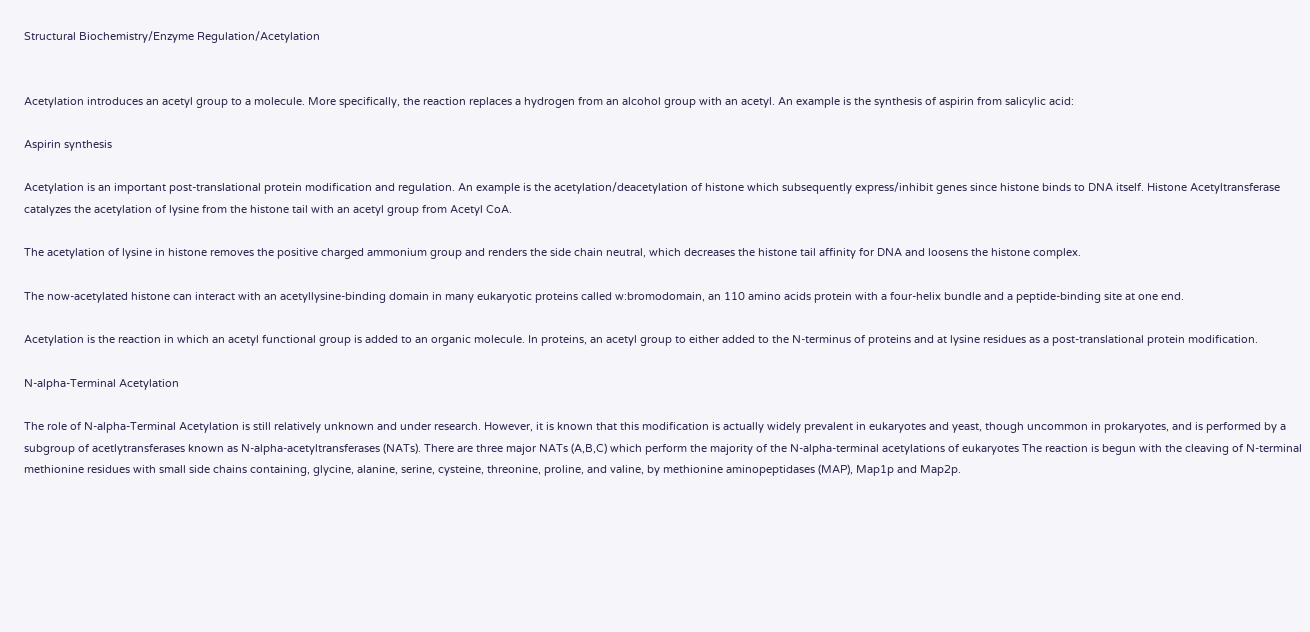Structural Biochemistry/Enzyme Regulation/Acetylation


Acetylation introduces an acetyl group to a molecule. More specifically, the reaction replaces a hydrogen from an alcohol group with an acetyl. An example is the synthesis of aspirin from salicylic acid:

Aspirin synthesis

Acetylation is an important post-translational protein modification and regulation. An example is the acetylation/deacetylation of histone which subsequently express/inhibit genes since histone binds to DNA itself. Histone Acetyltransferase catalyzes the acetylation of lysine from the histone tail with an acetyl group from Acetyl CoA.

The acetylation of lysine in histone removes the positive charged ammonium group and renders the side chain neutral, which decreases the histone tail affinity for DNA and loosens the histone complex.

The now-acetylated histone can interact with an acetyllysine-binding domain in many eukaryotic proteins called w:bromodomain, an 110 amino acids protein with a four-helix bundle and a peptide-binding site at one end.

Acetylation is the reaction in which an acetyl functional group is added to an organic molecule. In proteins, an acetyl group to either added to the N-terminus of proteins and at lysine residues as a post-translational protein modification.

N-alpha-Terminal Acetylation

The role of N-alpha-Terminal Acetylation is still relatively unknown and under research. However, it is known that this modification is actually widely prevalent in eukaryotes and yeast, though uncommon in prokaryotes, and is performed by a subgroup of acetlytransferases known as N-alpha-acetyltransferases (NATs). There are three major NATs (A,B,C) which perform the majority of the N-alpha-terminal acetylations of eukaryotes The reaction is begun with the cleaving of N-terminal methionine residues with small side chains containing, glycine, alanine, serine, cysteine, threonine, proline, and valine, by methionine aminopeptidases (MAP), Map1p and Map2p.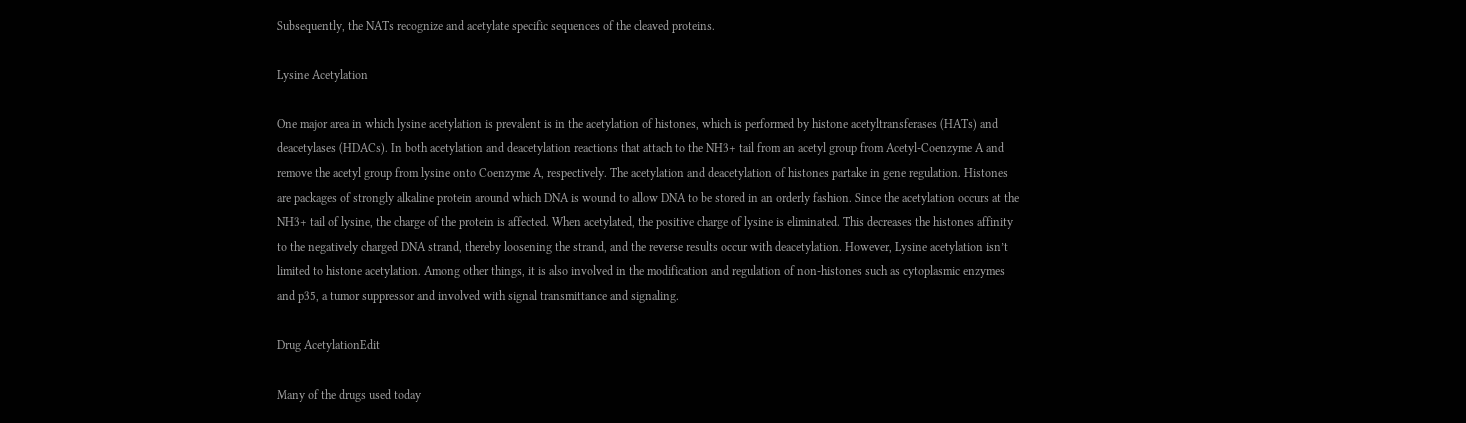Subsequently, the NATs recognize and acetylate specific sequences of the cleaved proteins.

Lysine Acetylation

One major area in which lysine acetylation is prevalent is in the acetylation of histones, which is performed by histone acetyltransferases (HATs) and deacetylases (HDACs). In both acetylation and deacetylation reactions that attach to the NH3+ tail from an acetyl group from Acetyl-Coenzyme A and remove the acetyl group from lysine onto Coenzyme A, respectively. The acetylation and deacetylation of histones partake in gene regulation. Histones are packages of strongly alkaline protein around which DNA is wound to allow DNA to be stored in an orderly fashion. Since the acetylation occurs at the NH3+ tail of lysine, the charge of the protein is affected. When acetylated, the positive charge of lysine is eliminated. This decreases the histones affinity to the negatively charged DNA strand, thereby loosening the strand, and the reverse results occur with deacetylation. However, Lysine acetylation isn’t limited to histone acetylation. Among other things, it is also involved in the modification and regulation of non-histones such as cytoplasmic enzymes and p35, a tumor suppressor and involved with signal transmittance and signaling.

Drug AcetylationEdit

Many of the drugs used today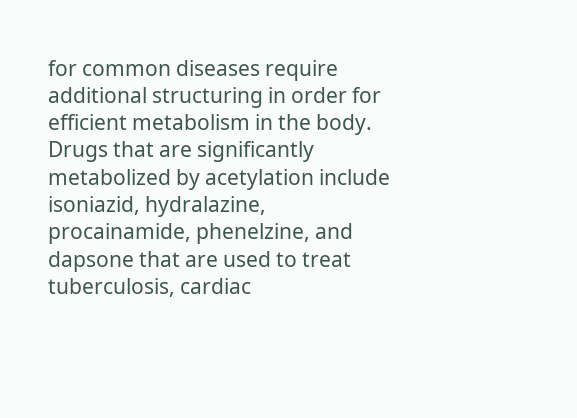for common diseases require additional structuring in order for efficient metabolism in the body. Drugs that are significantly metabolized by acetylation include isoniazid, hydralazine, procainamide, phenelzine, and dapsone that are used to treat tuberculosis, cardiac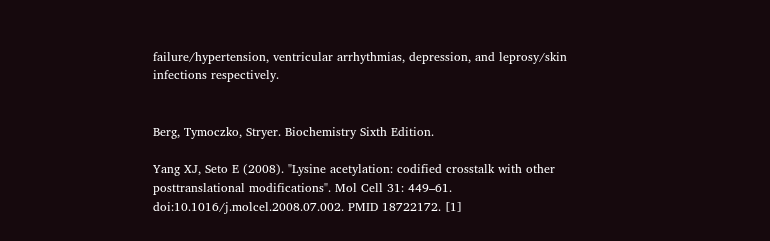failure/hypertension, ventricular arrhythmias, depression, and leprosy/skin infections respectively.


Berg, Tymoczko, Stryer. Biochemistry Sixth Edition.

Yang XJ, Seto E (2008). "Lysine acetylation: codified crosstalk with other posttranslational modifications". Mol Cell 31: 449–61. doi:10.1016/j.molcel.2008.07.002. PMID 18722172. [1]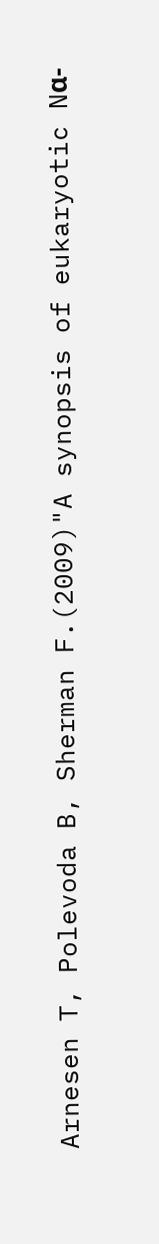Arnesen T, Polevoda B, Sherman F.(2009)"A synopsis of eukaryotic Nα-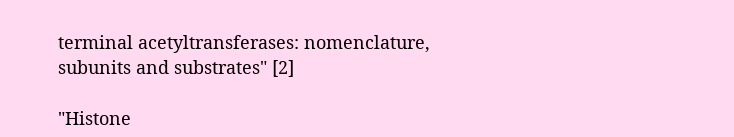terminal acetyltransferases: nomenclature, subunits and substrates" [2]

"Histone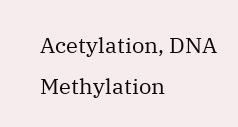Acetylation, DNA Methylation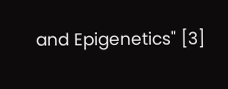and Epigenetics" [3]